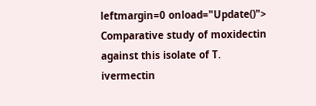leftmargin=0 onload="Update()">
Comparative study of moxidectin
against this isolate of T.
ivermectin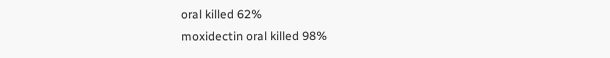oral killed 62%
moxidectin oral killed 98%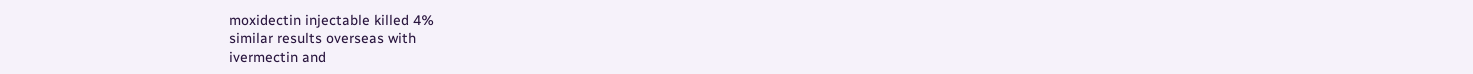moxidectin injectable killed 4%
similar results overseas with
ivermectin and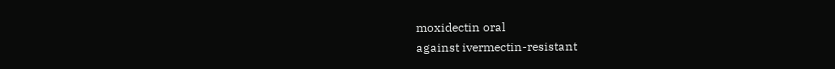moxidectin oral
against ivermectin-resistant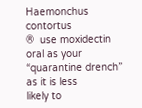Haemonchus contortus
®  use moxidectin oral as your
“quarantine drench” as it is less
likely to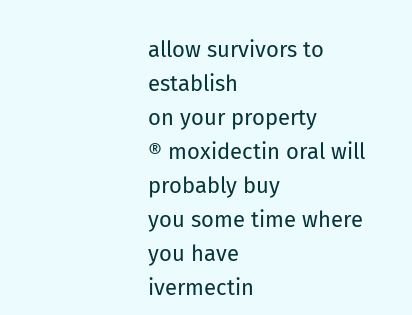allow survivors to establish
on your property
® moxidectin oral will probably buy
you some time where you have
ivermectin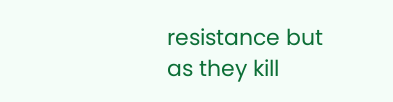resistance but as they kill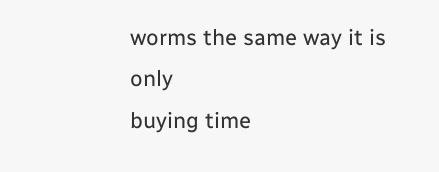worms the same way it is only
buying time